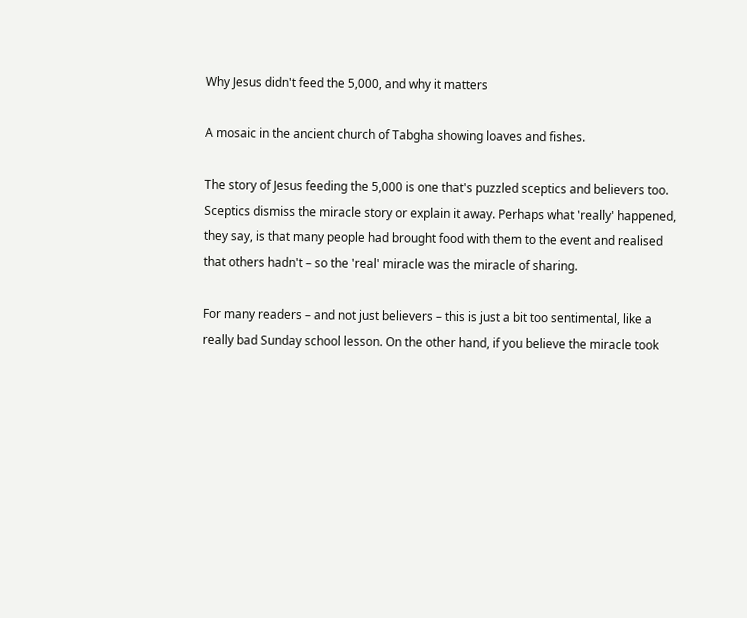Why Jesus didn't feed the 5,000, and why it matters

A mosaic in the ancient church of Tabgha showing loaves and fishes.

The story of Jesus feeding the 5,000 is one that's puzzled sceptics and believers too. Sceptics dismiss the miracle story or explain it away. Perhaps what 'really' happened, they say, is that many people had brought food with them to the event and realised that others hadn't – so the 'real' miracle was the miracle of sharing.

For many readers – and not just believers – this is just a bit too sentimental, like a really bad Sunday school lesson. On the other hand, if you believe the miracle took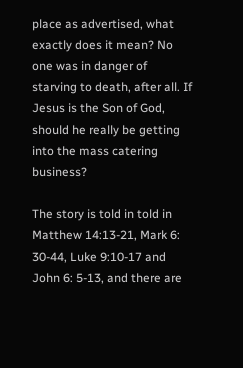place as advertised, what exactly does it mean? No one was in danger of starving to death, after all. If Jesus is the Son of God, should he really be getting into the mass catering business?

The story is told in told in Matthew 14:13-21, Mark 6: 30-44, Luke 9:10-17 and John 6: 5-13, and there are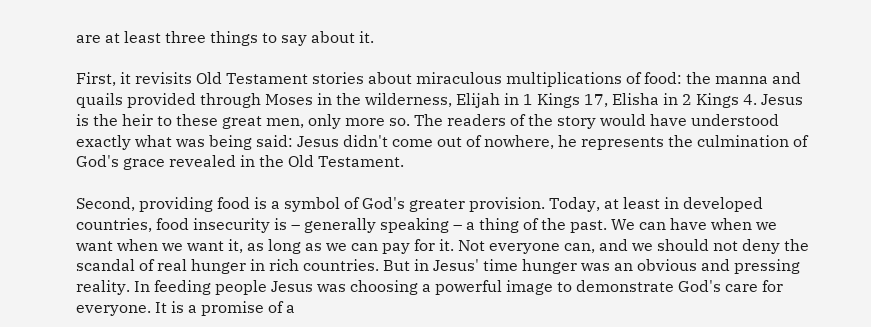are at least three things to say about it.

First, it revisits Old Testament stories about miraculous multiplications of food: the manna and quails provided through Moses in the wilderness, Elijah in 1 Kings 17, Elisha in 2 Kings 4. Jesus is the heir to these great men, only more so. The readers of the story would have understood exactly what was being said: Jesus didn't come out of nowhere, he represents the culmination of God's grace revealed in the Old Testament.

Second, providing food is a symbol of God's greater provision. Today, at least in developed countries, food insecurity is – generally speaking – a thing of the past. We can have when we want when we want it, as long as we can pay for it. Not everyone can, and we should not deny the scandal of real hunger in rich countries. But in Jesus' time hunger was an obvious and pressing reality. In feeding people Jesus was choosing a powerful image to demonstrate God's care for everyone. It is a promise of a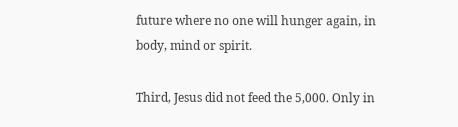future where no one will hunger again, in body, mind or spirit.

Third, Jesus did not feed the 5,000. Only in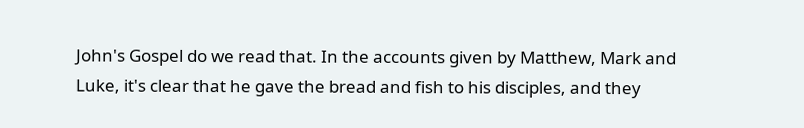John's Gospel do we read that. In the accounts given by Matthew, Mark and Luke, it's clear that he gave the bread and fish to his disciples, and they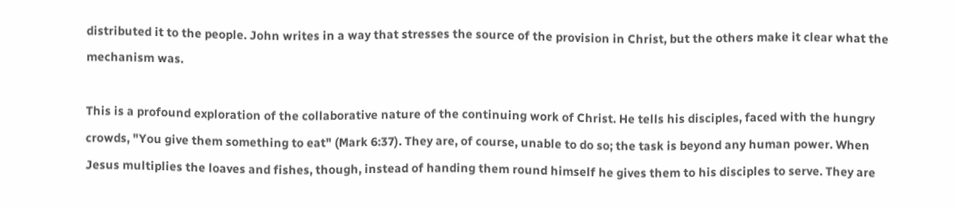distributed it to the people. John writes in a way that stresses the source of the provision in Christ, but the others make it clear what the mechanism was.

This is a profound exploration of the collaborative nature of the continuing work of Christ. He tells his disciples, faced with the hungry crowds, "You give them something to eat" (Mark 6:37). They are, of course, unable to do so; the task is beyond any human power. When Jesus multiplies the loaves and fishes, though, instead of handing them round himself he gives them to his disciples to serve. They are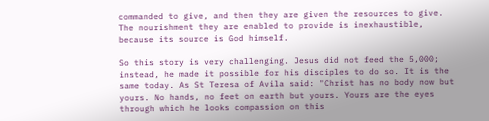commanded to give, and then they are given the resources to give. The nourishment they are enabled to provide is inexhaustible, because its source is God himself.

So this story is very challenging. Jesus did not feed the 5,000; instead, he made it possible for his disciples to do so. It is the same today. As St Teresa of Avila said: "Christ has no body now but yours. No hands, no feet on earth but yours. Yours are the eyes through which he looks compassion on this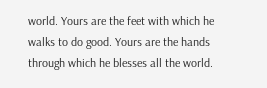world. Yours are the feet with which he walks to do good. Yours are the hands through which he blesses all the world.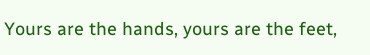Yours are the hands, yours are the feet,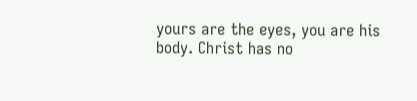yours are the eyes, you are his body. Christ has no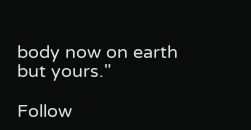body now on earth but yours."

Follow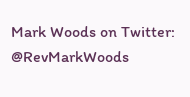Mark Woods on Twitter: @RevMarkWoods